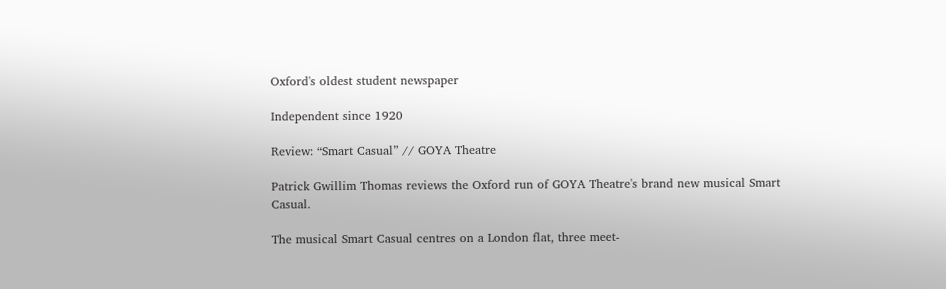Oxford's oldest student newspaper

Independent since 1920

Review: “Smart Casual” // GOYA Theatre

Patrick Gwillim Thomas reviews the Oxford run of GOYA Theatre's brand new musical Smart Casual.

The musical Smart Casual centres on a London flat, three meet-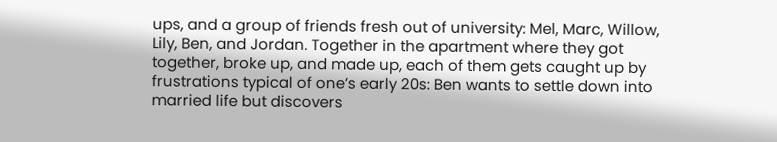ups, and a group of friends fresh out of university: Mel, Marc, Willow, Lily, Ben, and Jordan. Together in the apartment where they got together, broke up, and made up, each of them gets caught up by frustrations typical of one’s early 20s: Ben wants to settle down into married life but discovers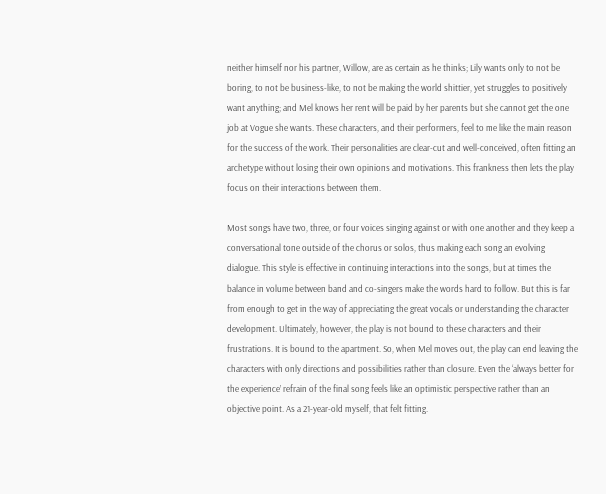neither himself nor his partner, Willow, are as certain as he thinks; Lily wants only to not be boring, to not be business-like, to not be making the world shittier, yet struggles to positively want anything; and Mel knows her rent will be paid by her parents but she cannot get the one job at Vogue she wants. These characters, and their performers, feel to me like the main reason for the success of the work. Their personalities are clear-cut and well-conceived, often fitting an archetype without losing their own opinions and motivations. This frankness then lets the play focus on their interactions between them.

Most songs have two, three, or four voices singing against or with one another and they keep a conversational tone outside of the chorus or solos, thus making each song an evolving dialogue. This style is effective in continuing interactions into the songs, but at times the balance in volume between band and co-singers make the words hard to follow. But this is far from enough to get in the way of appreciating the great vocals or understanding the character development. Ultimately, however, the play is not bound to these characters and their frustrations. It is bound to the apartment. So, when Mel moves out, the play can end leaving the characters with only directions and possibilities rather than closure. Even the ‘always better for the experience’ refrain of the final song feels like an optimistic perspective rather than an objective point. As a 21-year-old myself, that felt fitting.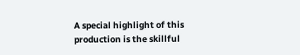A special highlight of this production is the skillful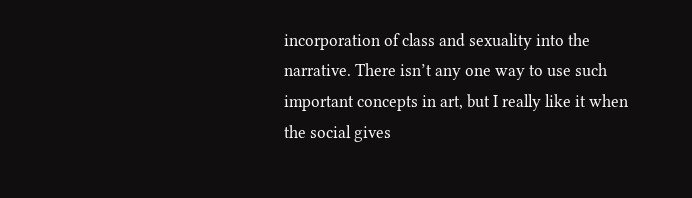incorporation of class and sexuality into the narrative. There isn’t any one way to use such important concepts in art, but I really like it when the social gives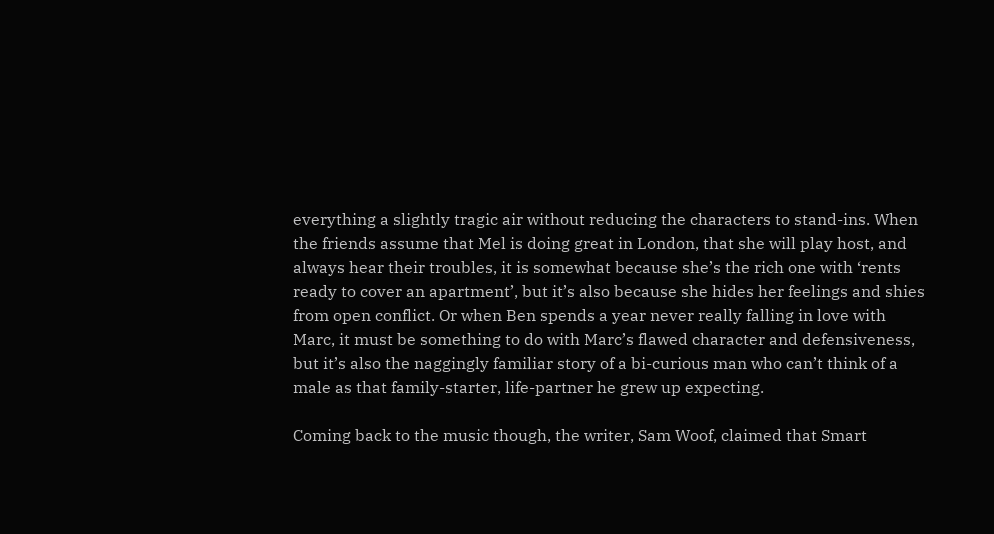everything a slightly tragic air without reducing the characters to stand-ins. When the friends assume that Mel is doing great in London, that she will play host, and always hear their troubles, it is somewhat because she’s the rich one with ‘rents ready to cover an apartment’, but it’s also because she hides her feelings and shies from open conflict. Or when Ben spends a year never really falling in love with Marc, it must be something to do with Marc’s flawed character and defensiveness, but it’s also the naggingly familiar story of a bi-curious man who can’t think of a male as that family-starter, life-partner he grew up expecting.

Coming back to the music though, the writer, Sam Woof, claimed that Smart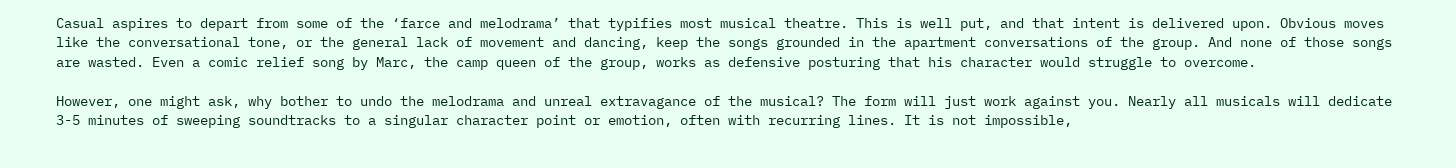Casual aspires to depart from some of the ‘farce and melodrama’ that typifies most musical theatre. This is well put, and that intent is delivered upon. Obvious moves like the conversational tone, or the general lack of movement and dancing, keep the songs grounded in the apartment conversations of the group. And none of those songs are wasted. Even a comic relief song by Marc, the camp queen of the group, works as defensive posturing that his character would struggle to overcome.

However, one might ask, why bother to undo the melodrama and unreal extravagance of the musical? The form will just work against you. Nearly all musicals will dedicate 3-5 minutes of sweeping soundtracks to a singular character point or emotion, often with recurring lines. It is not impossible,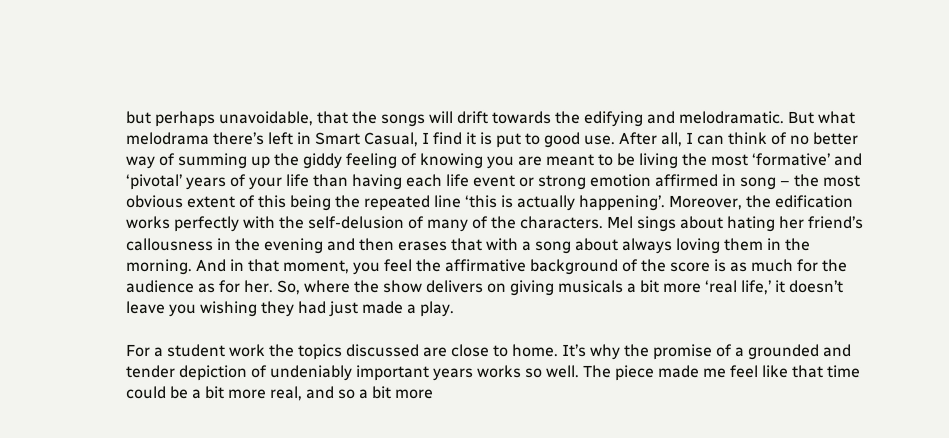but perhaps unavoidable, that the songs will drift towards the edifying and melodramatic. But what melodrama there’s left in Smart Casual, I find it is put to good use. After all, I can think of no better way of summing up the giddy feeling of knowing you are meant to be living the most ‘formative’ and ‘pivotal’ years of your life than having each life event or strong emotion affirmed in song – the most obvious extent of this being the repeated line ‘this is actually happening’. Moreover, the edification works perfectly with the self-delusion of many of the characters. Mel sings about hating her friend’s callousness in the evening and then erases that with a song about always loving them in the morning. And in that moment, you feel the affirmative background of the score is as much for the audience as for her. So, where the show delivers on giving musicals a bit more ‘real life,’ it doesn’t leave you wishing they had just made a play.

For a student work the topics discussed are close to home. It’s why the promise of a grounded and tender depiction of undeniably important years works so well. The piece made me feel like that time could be a bit more real, and so a bit more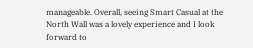manageable. Overall, seeing Smart Casual at the North Wall was a lovely experience and I look forward to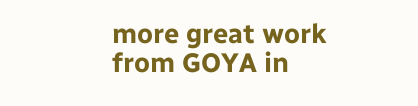more great work from GOYA in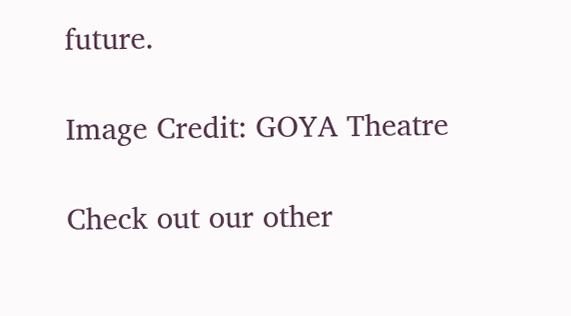future.

Image Credit: GOYA Theatre

Check out our other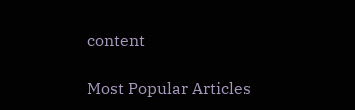content

Most Popular Articles